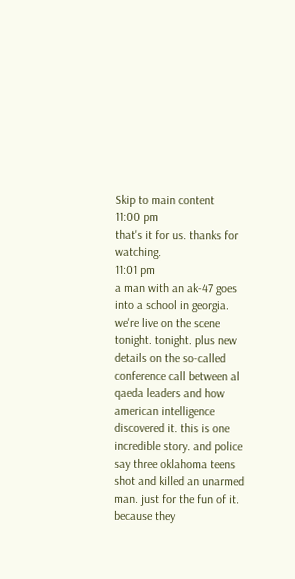Skip to main content
11:00 pm
that's it for us. thanks for watching.
11:01 pm
a man with an ak-47 goes into a school in georgia. we're live on the scene tonight. tonight. plus new details on the so-called conference call between al qaeda leaders and how american intelligence discovered it. this is one incredible story. and police say three oklahoma teens shot and killed an unarmed man. just for the fun of it. because they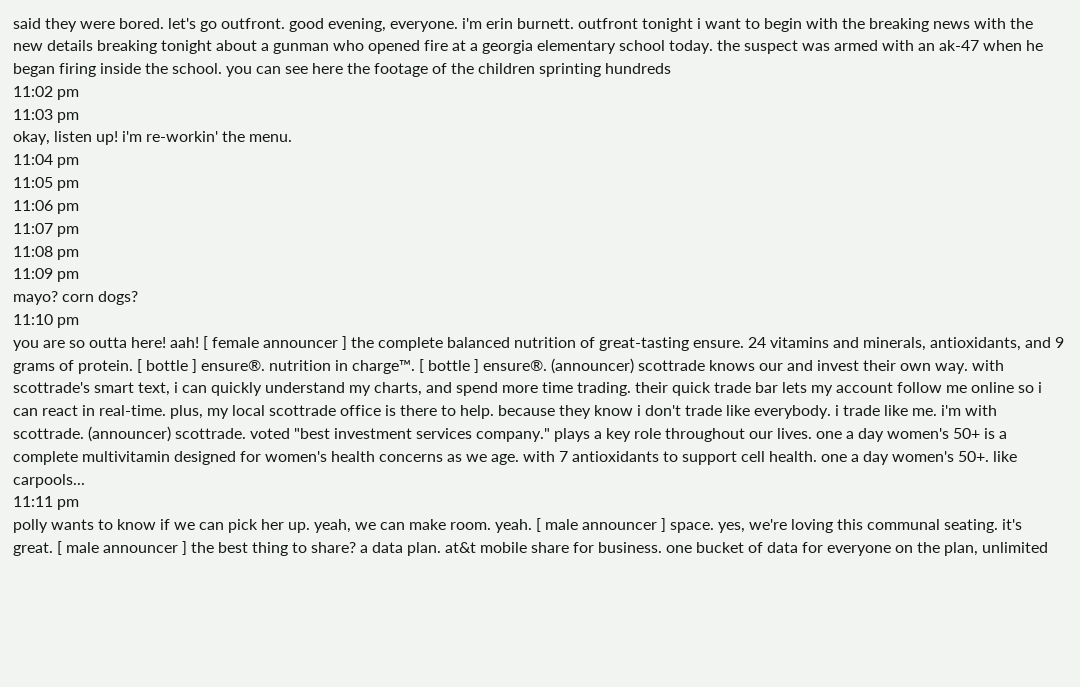said they were bored. let's go outfront. good evening, everyone. i'm erin burnett. outfront tonight i want to begin with the breaking news with the new details breaking tonight about a gunman who opened fire at a georgia elementary school today. the suspect was armed with an ak-47 when he began firing inside the school. you can see here the footage of the children sprinting hundreds
11:02 pm
11:03 pm
okay, listen up! i'm re-workin' the menu.
11:04 pm
11:05 pm
11:06 pm
11:07 pm
11:08 pm
11:09 pm
mayo? corn dogs?
11:10 pm
you are so outta here! aah! [ female announcer ] the complete balanced nutrition of great-tasting ensure. 24 vitamins and minerals, antioxidants, and 9 grams of protein. [ bottle ] ensure®. nutrition in charge™. [ bottle ] ensure®. (announcer) scottrade knows our and invest their own way. with scottrade's smart text, i can quickly understand my charts, and spend more time trading. their quick trade bar lets my account follow me online so i can react in real-time. plus, my local scottrade office is there to help. because they know i don't trade like everybody. i trade like me. i'm with scottrade. (announcer) scottrade. voted "best investment services company." plays a key role throughout our lives. one a day women's 50+ is a complete multivitamin designed for women's health concerns as we age. with 7 antioxidants to support cell health. one a day women's 50+. like carpools...
11:11 pm
polly wants to know if we can pick her up. yeah, we can make room. yeah. [ male announcer ] space. yes, we're loving this communal seating. it's great. [ male announcer ] the best thing to share? a data plan. at&t mobile share for business. one bucket of data for everyone on the plan, unlimited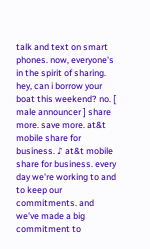talk and text on smart phones. now, everyone's in the spirit of sharing. hey, can i borrow your boat this weekend? no. [ male announcer ] share more. save more. at&t mobile share for business. ♪ at&t mobile share for business. every day we're working to and to keep our commitments. and we've made a big commitment to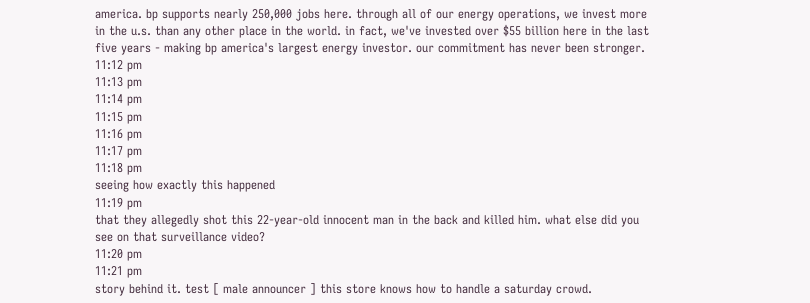america. bp supports nearly 250,000 jobs here. through all of our energy operations, we invest more in the u.s. than any other place in the world. in fact, we've invested over $55 billion here in the last five years - making bp america's largest energy investor. our commitment has never been stronger.
11:12 pm
11:13 pm
11:14 pm
11:15 pm
11:16 pm
11:17 pm
11:18 pm
seeing how exactly this happened
11:19 pm
that they allegedly shot this 22-year-old innocent man in the back and killed him. what else did you see on that surveillance video?
11:20 pm
11:21 pm
story behind it. test [ male announcer ] this store knows how to handle a saturday crowd.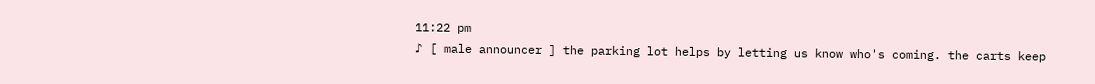11:22 pm
♪ [ male announcer ] the parking lot helps by letting us know who's coming. the carts keep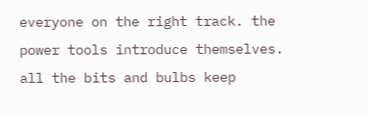everyone on the right track. the power tools introduce themselves. all the bits and bulbs keep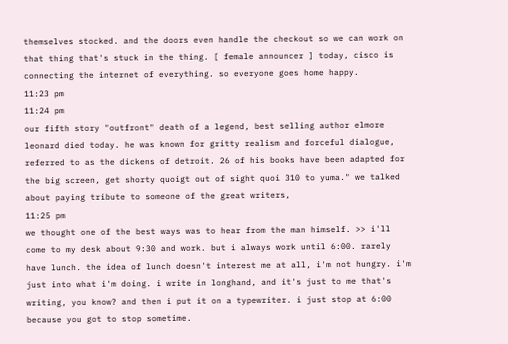themselves stocked. and the doors even handle the checkout so we can work on that thing that's stuck in the thing. [ female announcer ] today, cisco is connecting the internet of everything. so everyone goes home happy.
11:23 pm
11:24 pm
our fifth story "outfront" death of a legend, best selling author elmore leonard died today. he was known for gritty realism and forceful dialogue, referred to as the dickens of detroit. 26 of his books have been adapted for the big screen, get shorty quoigt out of sight quoi 310 to yuma." we talked about paying tribute to someone of the great writers,
11:25 pm
we thought one of the best ways was to hear from the man himself. >> i'll come to my desk about 9:30 and work. but i always work until 6:00. rarely have lunch. the idea of lunch doesn't interest me at all, i'm not hungry. i'm just into what i'm doing. i write in longhand, and it's just to me that's writing, you know? and then i put it on a typewriter. i just stop at 6:00 because you got to stop sometime.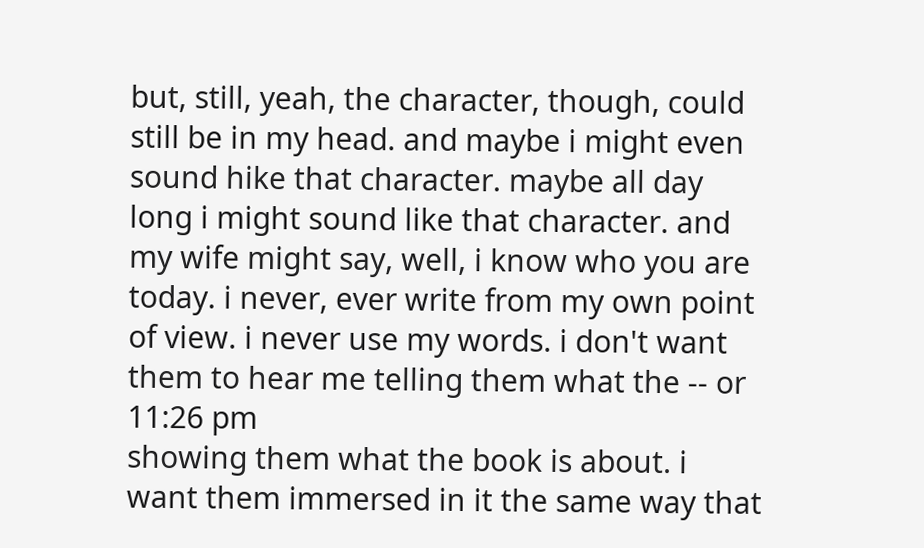but, still, yeah, the character, though, could still be in my head. and maybe i might even sound hike that character. maybe all day long i might sound like that character. and my wife might say, well, i know who you are today. i never, ever write from my own point of view. i never use my words. i don't want them to hear me telling them what the -- or
11:26 pm
showing them what the book is about. i want them immersed in it the same way that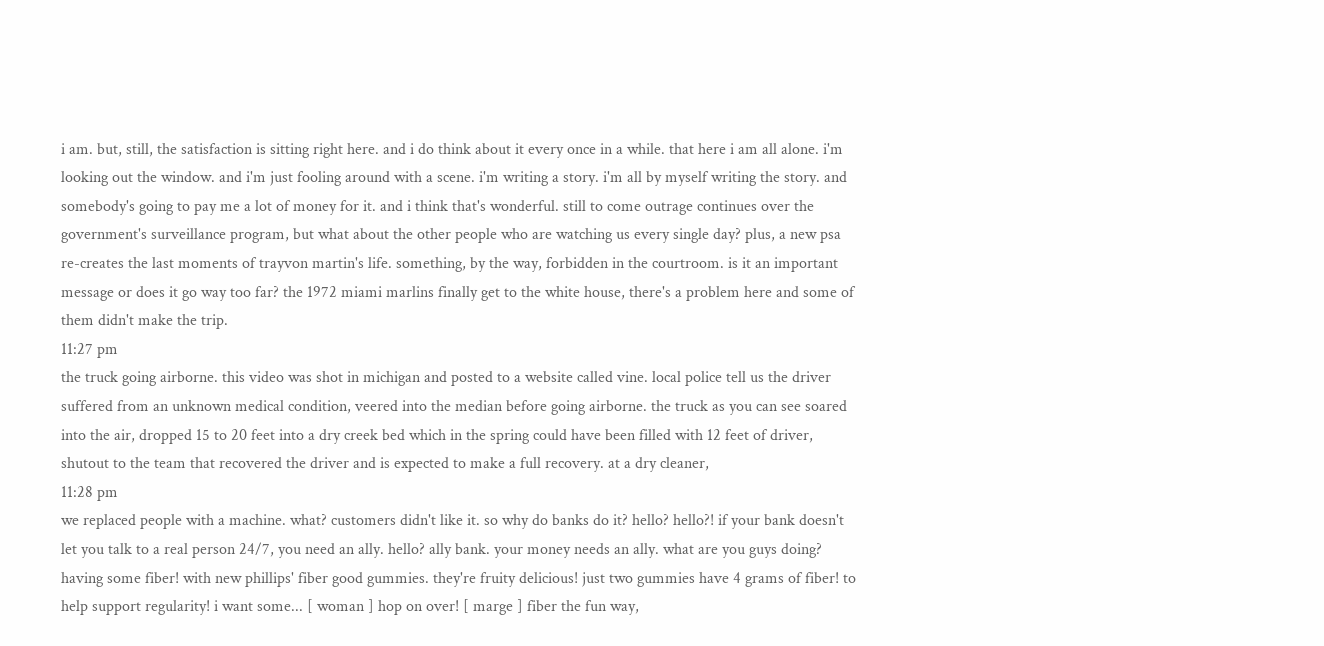i am. but, still, the satisfaction is sitting right here. and i do think about it every once in a while. that here i am all alone. i'm looking out the window. and i'm just fooling around with a scene. i'm writing a story. i'm all by myself writing the story. and somebody's going to pay me a lot of money for it. and i think that's wonderful. still to come outrage continues over the government's surveillance program, but what about the other people who are watching us every single day? plus, a new psa re-creates the last moments of trayvon martin's life. something, by the way, forbidden in the courtroom. is it an important message or does it go way too far? the 1972 miami marlins finally get to the white house, there's a problem here and some of them didn't make the trip.
11:27 pm
the truck going airborne. this video was shot in michigan and posted to a website called vine. local police tell us the driver suffered from an unknown medical condition, veered into the median before going airborne. the truck as you can see soared into the air, dropped 15 to 20 feet into a dry creek bed which in the spring could have been filled with 12 feet of driver, shutout to the team that recovered the driver and is expected to make a full recovery. at a dry cleaner,
11:28 pm
we replaced people with a machine. what? customers didn't like it. so why do banks do it? hello? hello?! if your bank doesn't let you talk to a real person 24/7, you need an ally. hello? ally bank. your money needs an ally. what are you guys doing? having some fiber! with new phillips' fiber good gummies. they're fruity delicious! just two gummies have 4 grams of fiber! to help support regularity! i want some... [ woman ] hop on over! [ marge ] fiber the fun way,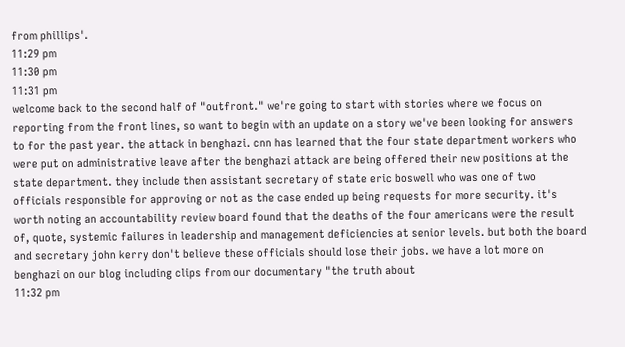from phillips'.
11:29 pm
11:30 pm
11:31 pm
welcome back to the second half of "outfront." we're going to start with stories where we focus on reporting from the front lines, so want to begin with an update on a story we've been looking for answers to for the past year. the attack in benghazi. cnn has learned that the four state department workers who were put on administrative leave after the benghazi attack are being offered their new positions at the state department. they include then assistant secretary of state eric boswell who was one of two officials responsible for approving or not as the case ended up being requests for more security. it's worth noting an accountability review board found that the deaths of the four americans were the result of, quote, systemic failures in leadership and management deficiencies at senior levels. but both the board and secretary john kerry don't believe these officials should lose their jobs. we have a lot more on benghazi on our blog including clips from our documentary "the truth about
11:32 pm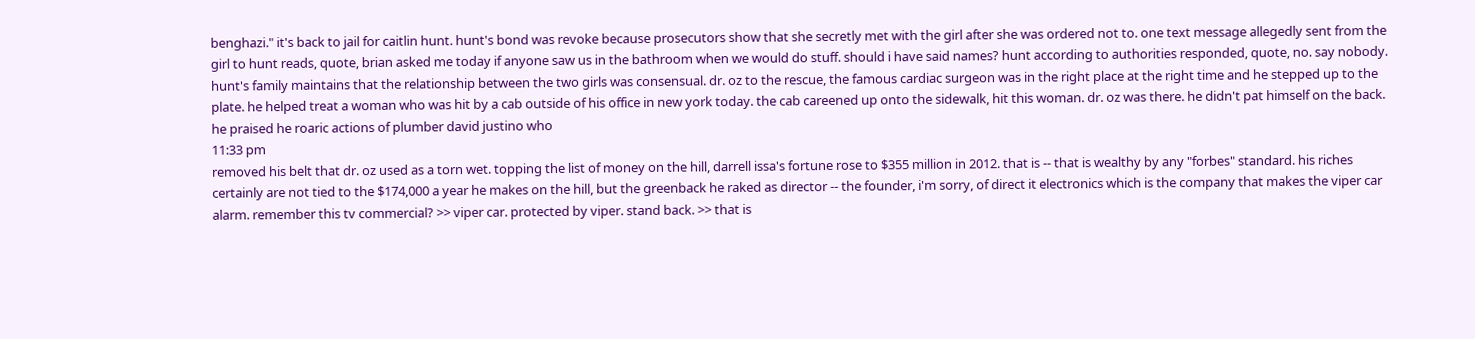benghazi." it's back to jail for caitlin hunt. hunt's bond was revoke because prosecutors show that she secretly met with the girl after she was ordered not to. one text message allegedly sent from the girl to hunt reads, quote, brian asked me today if anyone saw us in the bathroom when we would do stuff. should i have said names? hunt according to authorities responded, quote, no. say nobody. hunt's family maintains that the relationship between the two girls was consensual. dr. oz to the rescue, the famous cardiac surgeon was in the right place at the right time and he stepped up to the plate. he helped treat a woman who was hit by a cab outside of his office in new york today. the cab careened up onto the sidewalk, hit this woman. dr. oz was there. he didn't pat himself on the back. he praised he roaric actions of plumber david justino who
11:33 pm
removed his belt that dr. oz used as a torn wet. topping the list of money on the hill, darrell issa's fortune rose to $355 million in 2012. that is -- that is wealthy by any "forbes" standard. his riches certainly are not tied to the $174,000 a year he makes on the hill, but the greenback he raked as director -- the founder, i'm sorry, of direct it electronics which is the company that makes the viper car alarm. remember this tv commercial? >> viper car. protected by viper. stand back. >> that is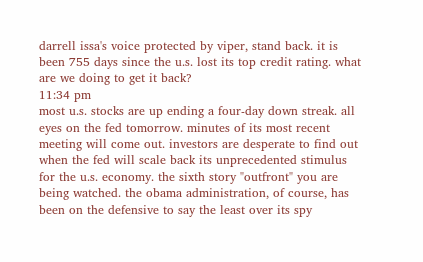darrell issa's voice protected by viper, stand back. it is been 755 days since the u.s. lost its top credit rating. what are we doing to get it back?
11:34 pm
most u.s. stocks are up ending a four-day down streak. all eyes on the fed tomorrow. minutes of its most recent meeting will come out. investors are desperate to find out when the fed will scale back its unprecedented stimulus for the u.s. economy. the sixth story "outfront" you are being watched. the obama administration, of course, has been on the defensive to say the least over its spy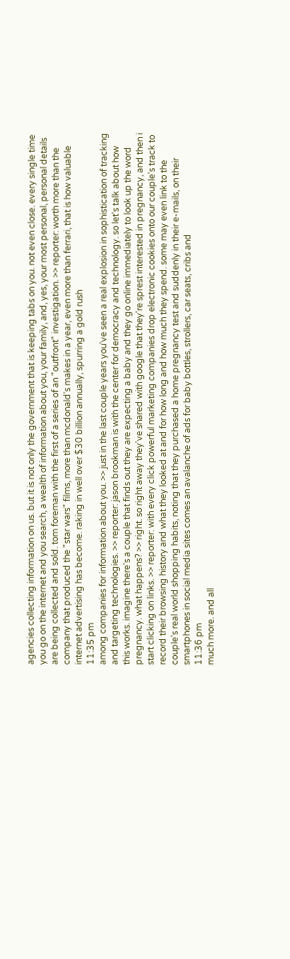agencies collecting information on us. but it is not only the government that is keeping tabs on you. not even close. every single time you go on the internet and you search, a wealth of information about you, your family, and, yes, your most personal, personal details are being collected and sold. tom foreman with the first of a series of an "outfront" investigation. >> reporter: worth more than the company that produced the "star wars" films, more than mcdonald's makes in a year, even more than ferrari, that is how valuable internet advertising has become. raking in well over $30 billion annually, spurring a gold rush
11:35 pm
among companies for information about you. >> just in the last couple years you've seen a real explosion in sophistication of tracking and targeting technologies. >> reporter: jason brookman is with the center for democracy and technology. so let's talk about how this works. imagine there's a couple that finds out they are expecting a baby and they go online immediately to look up the word pregnancy. what happens? >> right. so right away they've shared with google that they're sprest interested in pregnancy, and then i start clicking on links. >> reporter: with every click powerful marketing companies drop electronic cookies onto our couple's track to record their browsing history and what they looked at and for how long and how much they spend. some may even link to the couple's real world shopping habits, noting that they purchased a home pregnancy test and suddenly in their e-mails, on their smartphones in social media sites comes an avalanche of ads for baby bottles, strollers, car seats, cribs and
11:36 pm
much more. and all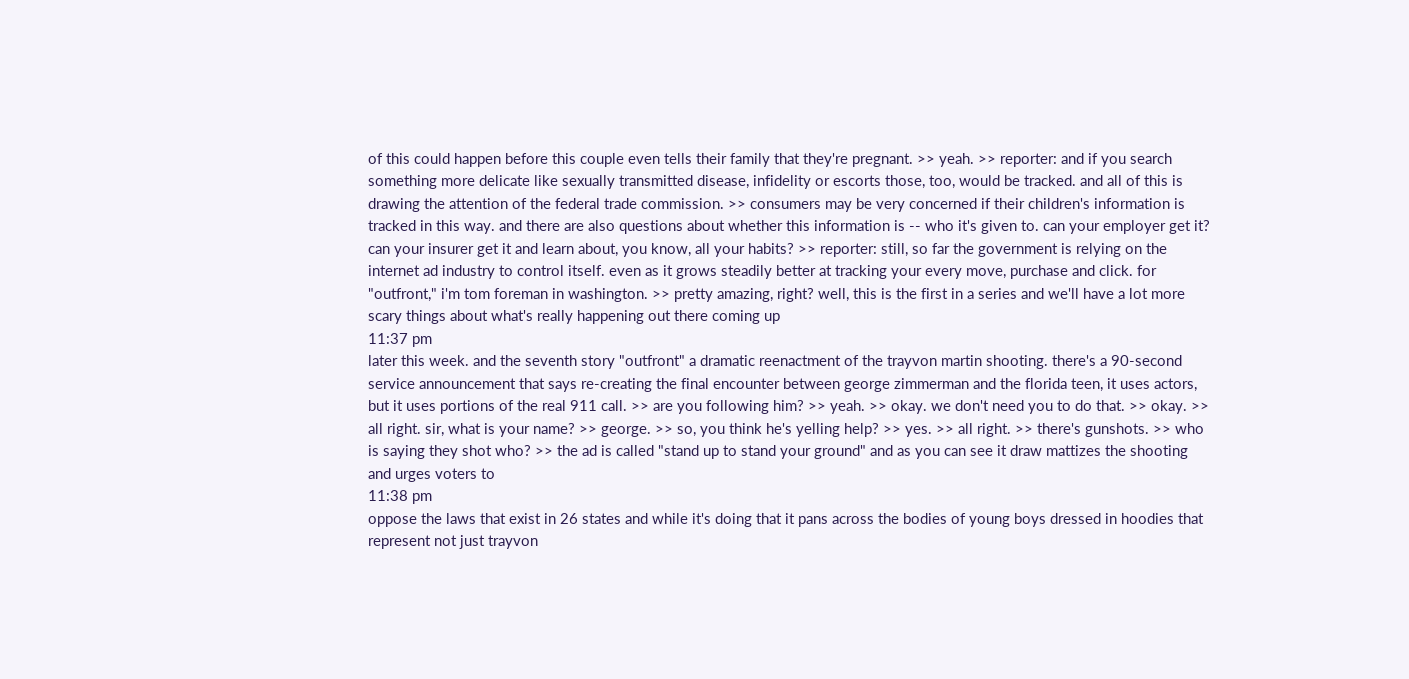of this could happen before this couple even tells their family that they're pregnant. >> yeah. >> reporter: and if you search something more delicate like sexually transmitted disease, infidelity or escorts those, too, would be tracked. and all of this is drawing the attention of the federal trade commission. >> consumers may be very concerned if their children's information is tracked in this way. and there are also questions about whether this information is -- who it's given to. can your employer get it? can your insurer get it and learn about, you know, all your habits? >> reporter: still, so far the government is relying on the internet ad industry to control itself. even as it grows steadily better at tracking your every move, purchase and click. for "outfront," i'm tom foreman in washington. >> pretty amazing, right? well, this is the first in a series and we'll have a lot more scary things about what's really happening out there coming up
11:37 pm
later this week. and the seventh story "outfront" a dramatic reenactment of the trayvon martin shooting. there's a 90-second service announcement that says re-creating the final encounter between george zimmerman and the florida teen, it uses actors, but it uses portions of the real 911 call. >> are you following him? >> yeah. >> okay. we don't need you to do that. >> okay. >> all right. sir, what is your name? >> george. >> so, you think he's yelling help? >> yes. >> all right. >> there's gunshots. >> who is saying they shot who? >> the ad is called "stand up to stand your ground" and as you can see it draw mattizes the shooting and urges voters to
11:38 pm
oppose the laws that exist in 26 states and while it's doing that it pans across the bodies of young boys dressed in hoodies that represent not just trayvon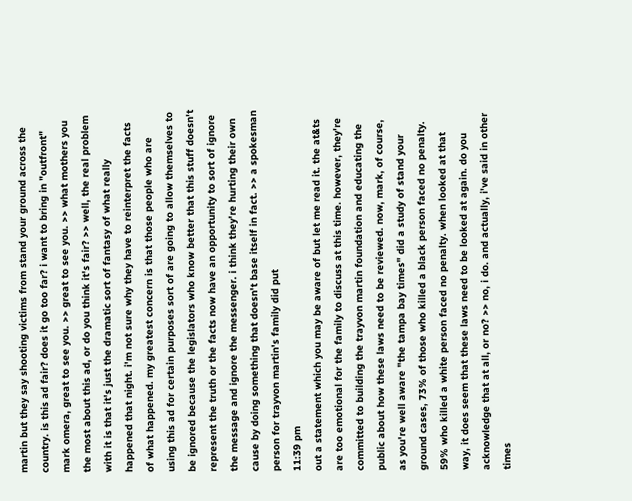martin but they say shooting victims from stand your ground across the country. is this ad fair? does it go too far? i want to bring in "outfront" mark omera, great to see you. >> great to see you. >> what mothers you the most about this ad, or do you think it's fair? >> well, the real problem with it is that it's just the dramatic sort of fantasy of what really happened that night. i'm not sure why they have to reinterpret the facts of what happened. my greatest concern is that those people who are using this ad for certain purposes sort of are going to allow themselves to be ignored because the legislators who know better that this stuff doesn't represent the truth or the facts now have an opportunity to sort of ignore the message and ignore the messenger. i think they're hurting their own cause by doing something that doesn't base itself in fact. >> a spokesman person for trayvon martin's family did put
11:39 pm
out a statement which you may be aware of but let me read it. the at&ts are too emotional for the family to discuss at this time. however, they're committed to building the trayvon martin foundation and educating the public about how these laws need to be reviewed. now, mark, of course, as you're well aware "the tampa bay times" did a study of stand your ground cases, 73% of those who killed a black person faced no penalty. 59% who killed a white person faced no penalty. when looked at that way, it does seem that these laws need to be looked at again. do you acknowledge that at all, or no? >> no, i do. and actually, i've said in other times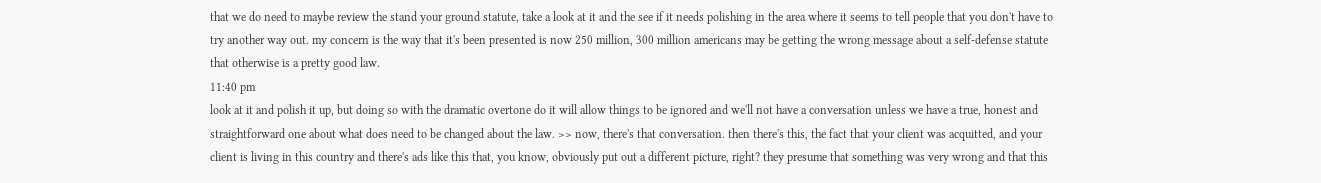that we do need to maybe review the stand your ground statute, take a look at it and the see if it needs polishing in the area where it seems to tell people that you don't have to try another way out. my concern is the way that it's been presented is now 250 million, 300 million americans may be getting the wrong message about a self-defense statute that otherwise is a pretty good law.
11:40 pm
look at it and polish it up, but doing so with the dramatic overtone do it will allow things to be ignored and we'll not have a conversation unless we have a true, honest and straightforward one about what does need to be changed about the law. >> now, there's that conversation. then there's this, the fact that your client was acquitted, and your client is living in this country and there's ads like this that, you know, obviously put out a different picture, right? they presume that something was very wrong and that this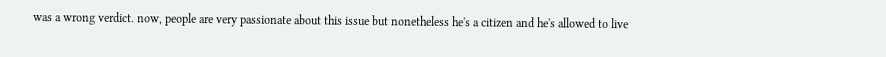was a wrong verdict. now, people are very passionate about this issue but nonetheless he's a citizen and he's allowed to live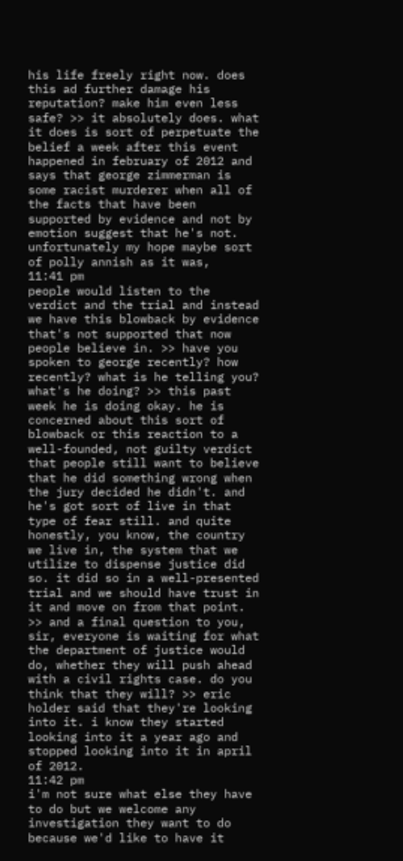his life freely right now. does this ad further damage his reputation? make him even less safe? >> it absolutely does. what it does is sort of perpetuate the belief a week after this event happened in february of 2012 and says that george zimmerman is some racist murderer when all of the facts that have been supported by evidence and not by emotion suggest that he's not. unfortunately my hope maybe sort of polly annish as it was,
11:41 pm
people would listen to the verdict and the trial and instead we have this blowback by evidence that's not supported that now people believe in. >> have you spoken to george recently? how recently? what is he telling you? what's he doing? >> this past week he is doing okay. he is concerned about this sort of blowback or this reaction to a well-founded, not guilty verdict that people still want to believe that he did something wrong when the jury decided he didn't. and he's got sort of live in that type of fear still. and quite honestly, you know, the country we live in, the system that we utilize to dispense justice did so. it did so in a well-presented trial and we should have trust in it and move on from that point. >> and a final question to you, sir, everyone is waiting for what the department of justice would do, whether they will push ahead with a civil rights case. do you think that they will? >> eric holder said that they're looking into it. i know they started looking into it a year ago and stopped looking into it in april of 2012.
11:42 pm
i'm not sure what else they have to do but we welcome any investigation they want to do because we'd like to have it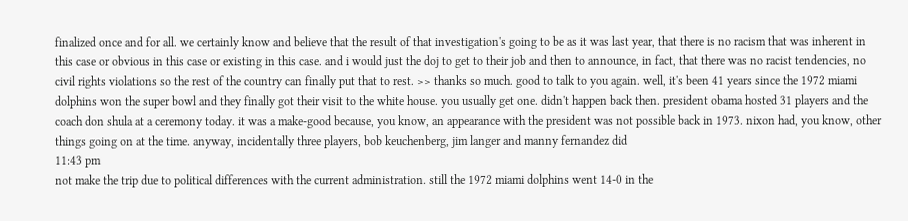finalized once and for all. we certainly know and believe that the result of that investigation's going to be as it was last year, that there is no racism that was inherent in this case or obvious in this case or existing in this case. and i would just the doj to get to their job and then to announce, in fact, that there was no racist tendencies, no civil rights violations so the rest of the country can finally put that to rest. >> thanks so much. good to talk to you again. well, it's been 41 years since the 1972 miami dolphins won the super bowl and they finally got their visit to the white house. you usually get one. didn't happen back then. president obama hosted 31 players and the coach don shula at a ceremony today. it was a make-good because, you know, an appearance with the president was not possible back in 1973. nixon had, you know, other things going on at the time. anyway, incidentally three players, bob keuchenberg, jim langer and manny fernandez did
11:43 pm
not make the trip due to political differences with the current administration. still the 1972 miami dolphins went 14-0 in the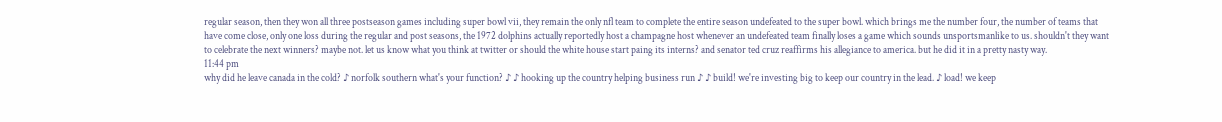regular season, then they won all three postseason games including super bowl vii, they remain the only nfl team to complete the entire season undefeated to the super bowl. which brings me the number four, the number of teams that have come close, only one loss during the regular and post seasons, the 1972 dolphins actually reportedly host a champagne host whenever an undefeated team finally loses a game which sounds unsportsmanlike to us. shouldn't they want to celebrate the next winners? maybe not. let us know what you think at twitter or should the white house start paing its interns? and senator ted cruz reaffirms his allegiance to america. but he did it in a pretty nasty way.
11:44 pm
why did he leave canada in the cold? ♪ norfolk southern what's your function? ♪ ♪ hooking up the country helping business run ♪ ♪ build! we're investing big to keep our country in the lead. ♪ load! we keep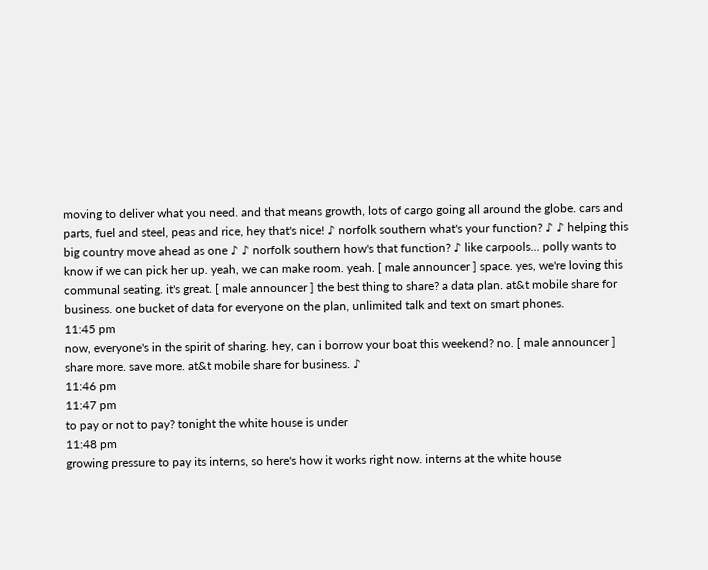moving to deliver what you need. and that means growth, lots of cargo going all around the globe. cars and parts, fuel and steel, peas and rice, hey that's nice! ♪ norfolk southern what's your function? ♪ ♪ helping this big country move ahead as one ♪ ♪ norfolk southern how's that function? ♪ like carpools... polly wants to know if we can pick her up. yeah, we can make room. yeah. [ male announcer ] space. yes, we're loving this communal seating. it's great. [ male announcer ] the best thing to share? a data plan. at&t mobile share for business. one bucket of data for everyone on the plan, unlimited talk and text on smart phones.
11:45 pm
now, everyone's in the spirit of sharing. hey, can i borrow your boat this weekend? no. [ male announcer ] share more. save more. at&t mobile share for business. ♪
11:46 pm
11:47 pm
to pay or not to pay? tonight the white house is under
11:48 pm
growing pressure to pay its interns, so here's how it works right now. interns at the white house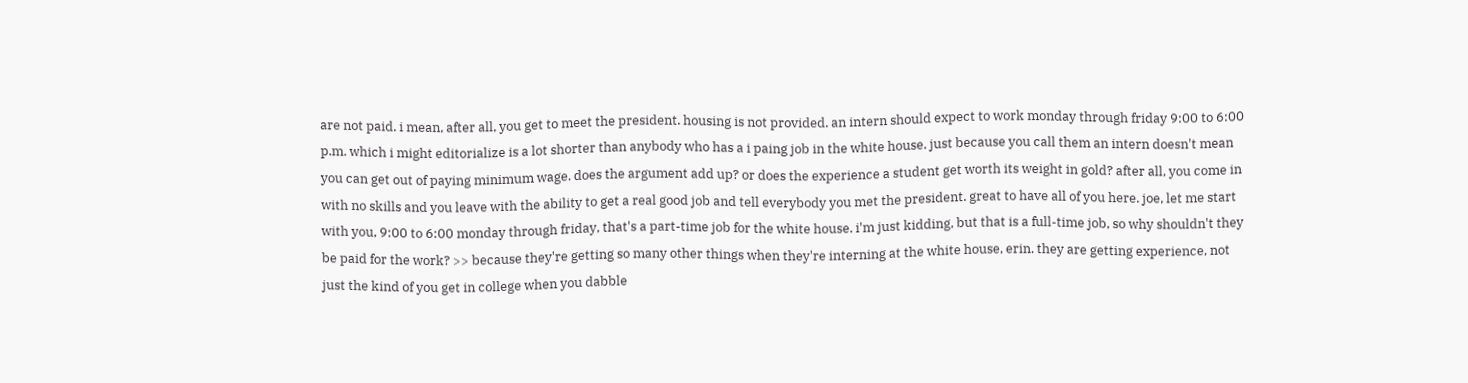are not paid. i mean, after all, you get to meet the president. housing is not provided. an intern should expect to work monday through friday 9:00 to 6:00 p.m. which i might editorialize is a lot shorter than anybody who has a i paing job in the white house. just because you call them an intern doesn't mean you can get out of paying minimum wage. does the argument add up? or does the experience a student get worth its weight in gold? after all, you come in with no skills and you leave with the ability to get a real good job and tell everybody you met the president. great to have all of you here. joe, let me start with you, 9:00 to 6:00 monday through friday, that's a part-time job for the white house. i'm just kidding, but that is a full-time job, so why shouldn't they be paid for the work? >> because they're getting so many other things when they're interning at the white house, erin. they are getting experience, not just the kind of you get in college when you dabble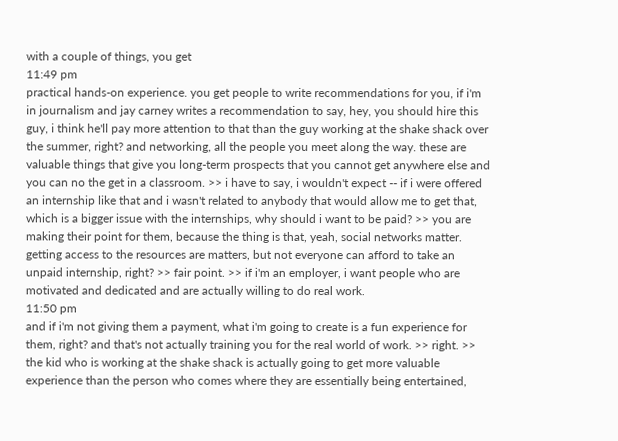with a couple of things, you get
11:49 pm
practical hands-on experience. you get people to write recommendations for you, if i'm in journalism and jay carney writes a recommendation to say, hey, you should hire this guy, i think he'll pay more attention to that than the guy working at the shake shack over the summer, right? and networking, all the people you meet along the way. these are valuable things that give you long-term prospects that you cannot get anywhere else and you can no the get in a classroom. >> i have to say, i wouldn't expect -- if i were offered an internship like that and i wasn't related to anybody that would allow me to get that, which is a bigger issue with the internships, why should i want to be paid? >> you are making their point for them, because the thing is that, yeah, social networks matter. getting access to the resources are matters, but not everyone can afford to take an unpaid internship, right? >> fair point. >> if i'm an employer, i want people who are motivated and dedicated and are actually willing to do real work.
11:50 pm
and if i'm not giving them a payment, what i'm going to create is a fun experience for them, right? and that's not actually training you for the real world of work. >> right. >> the kid who is working at the shake shack is actually going to get more valuable experience than the person who comes where they are essentially being entertained,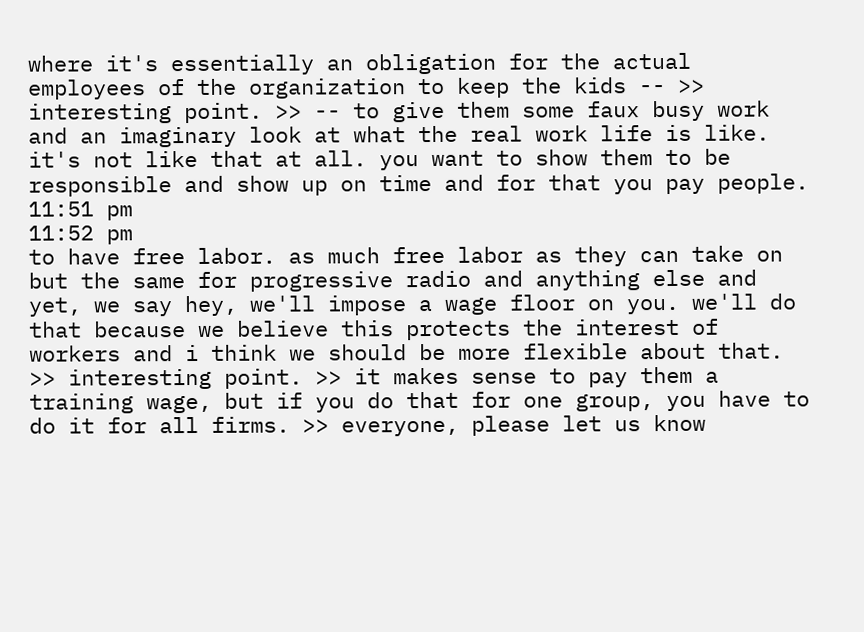where it's essentially an obligation for the actual employees of the organization to keep the kids -- >> interesting point. >> -- to give them some faux busy work and an imaginary look at what the real work life is like. it's not like that at all. you want to show them to be responsible and show up on time and for that you pay people.
11:51 pm
11:52 pm
to have free labor. as much free labor as they can take on but the same for progressive radio and anything else and yet, we say hey, we'll impose a wage floor on you. we'll do that because we believe this protects the interest of workers and i think we should be more flexible about that. >> interesting point. >> it makes sense to pay them a training wage, but if you do that for one group, you have to do it for all firms. >> everyone, please let us know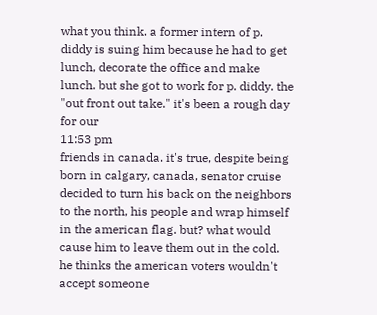what you think. a former intern of p. diddy is suing him because he had to get lunch, decorate the office and make lunch. but she got to work for p. diddy. the "out front out take." it's been a rough day for our
11:53 pm
friends in canada. it's true, despite being born in calgary, canada, senator cruise decided to turn his back on the neighbors to the north, his people and wrap himself in the american flag. but? what would cause him to leave them out in the cold. he thinks the american voters wouldn't accept someone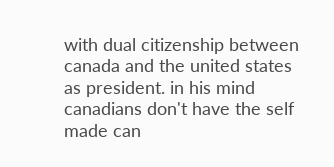with dual citizenship between canada and the united states as president. in his mind canadians don't have the self made can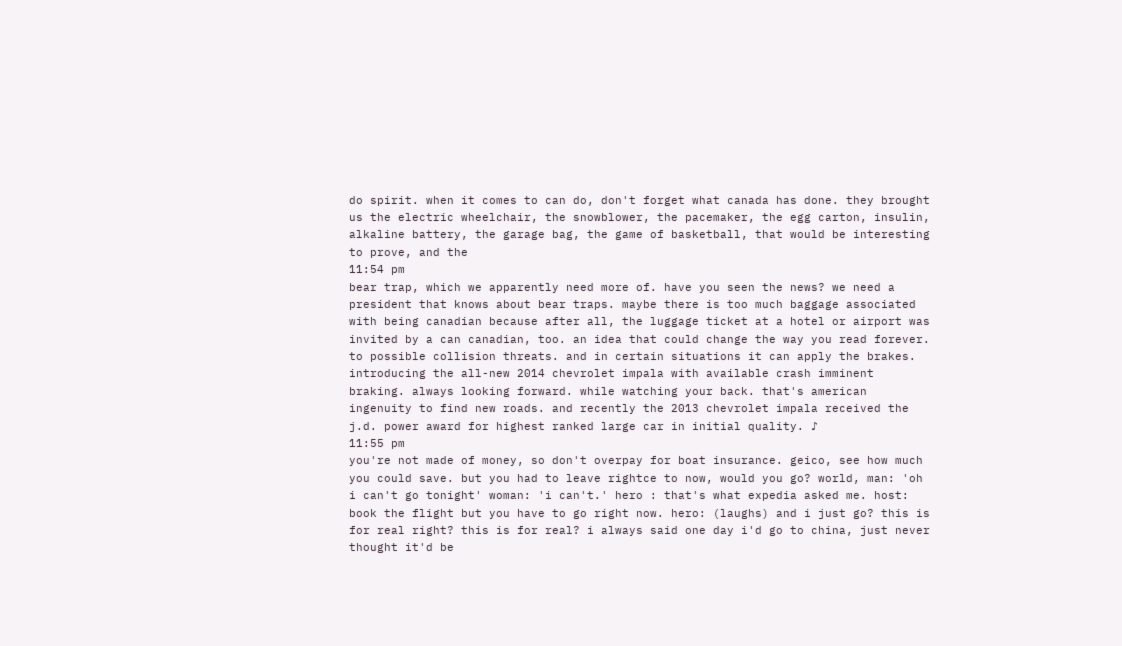do spirit. when it comes to can do, don't forget what canada has done. they brought us the electric wheelchair, the snowblower, the pacemaker, the egg carton, insulin, alkaline battery, the garage bag, the game of basketball, that would be interesting to prove, and the
11:54 pm
bear trap, which we apparently need more of. have you seen the news? we need a president that knows about bear traps. maybe there is too much baggage associated with being canadian because after all, the luggage ticket at a hotel or airport was invited by a can canadian, too. an idea that could change the way you read forever. to possible collision threats. and in certain situations it can apply the brakes. introducing the all-new 2014 chevrolet impala with available crash imminent braking. always looking forward. while watching your back. that's american ingenuity to find new roads. and recently the 2013 chevrolet impala received the j.d. power award for highest ranked large car in initial quality. ♪
11:55 pm
you're not made of money, so don't overpay for boat insurance. geico, see how much you could save. but you had to leave rightce to now, would you go? world, man: 'oh i can't go tonight' woman: 'i can't.' hero : that's what expedia asked me. host: book the flight but you have to go right now. hero: (laughs) and i just go? this is for real right? this is for real? i always said one day i'd go to china, just never thought it'd be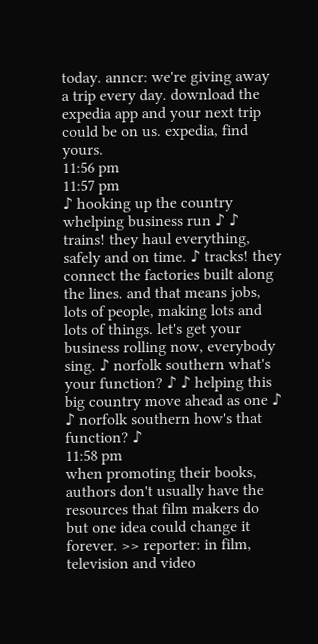today. anncr: we're giving away a trip every day. download the expedia app and your next trip could be on us. expedia, find yours.
11:56 pm
11:57 pm
♪ hooking up the country whelping business run ♪ ♪ trains! they haul everything, safely and on time. ♪ tracks! they connect the factories built along the lines. and that means jobs, lots of people, making lots and lots of things. let's get your business rolling now, everybody sing. ♪ norfolk southern what's your function? ♪ ♪ helping this big country move ahead as one ♪ ♪ norfolk southern how's that function? ♪
11:58 pm
when promoting their books, authors don't usually have the resources that film makers do but one idea could change it forever. >> reporter: in film, television and video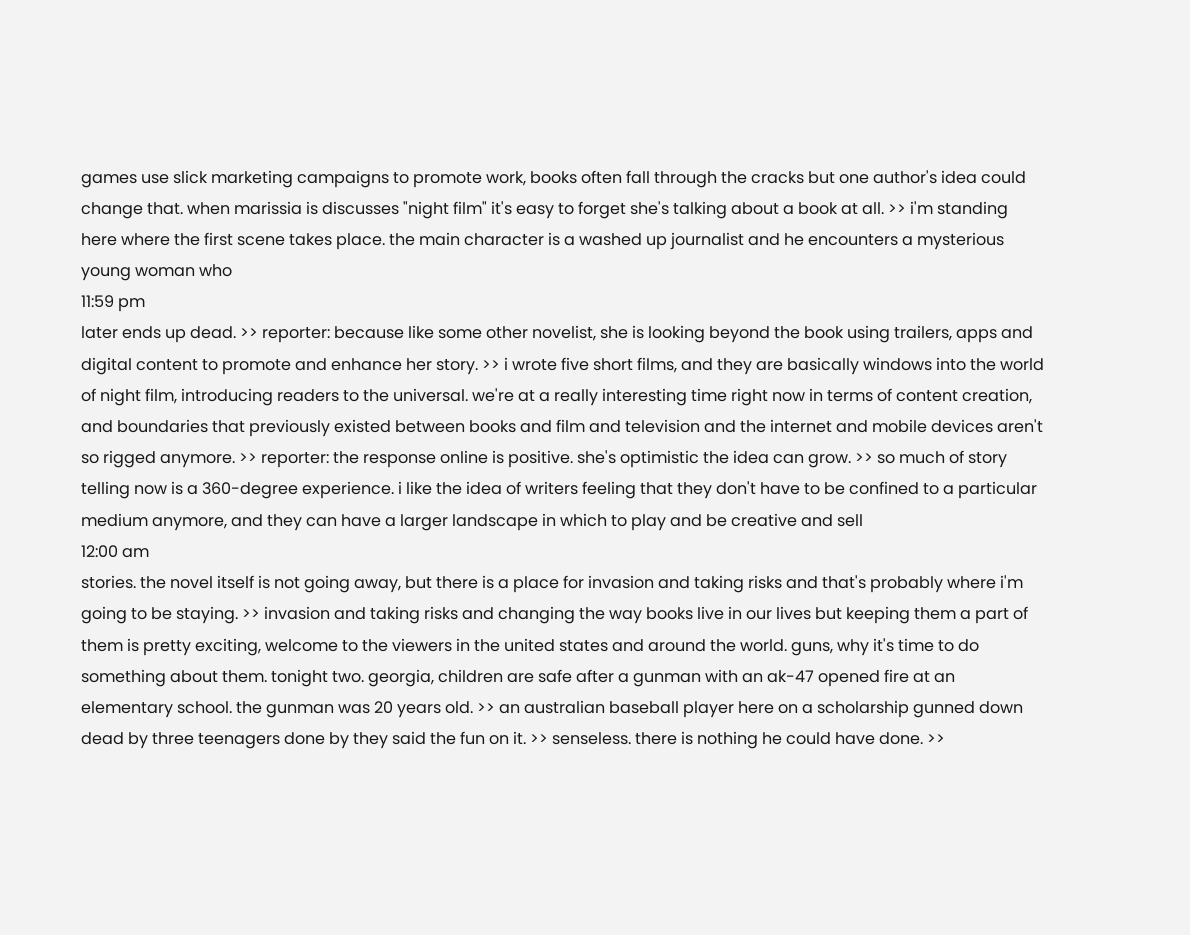games use slick marketing campaigns to promote work, books often fall through the cracks but one author's idea could change that. when marissia is discusses "night film" it's easy to forget she's talking about a book at all. >> i'm standing here where the first scene takes place. the main character is a washed up journalist and he encounters a mysterious young woman who
11:59 pm
later ends up dead. >> reporter: because like some other novelist, she is looking beyond the book using trailers, apps and digital content to promote and enhance her story. >> i wrote five short films, and they are basically windows into the world of night film, introducing readers to the universal. we're at a really interesting time right now in terms of content creation, and boundaries that previously existed between books and film and television and the internet and mobile devices aren't so rigged anymore. >> reporter: the response online is positive. she's optimistic the idea can grow. >> so much of story telling now is a 360-degree experience. i like the idea of writers feeling that they don't have to be confined to a particular medium anymore, and they can have a larger landscape in which to play and be creative and sell
12:00 am
stories. the novel itself is not going away, but there is a place for invasion and taking risks and that's probably where i'm going to be staying. >> invasion and taking risks and changing the way books live in our lives but keeping them a part of them is pretty exciting, welcome to the viewers in the united states and around the world. guns, why it's time to do something about them. tonight two. georgia, children are safe after a gunman with an ak-47 opened fire at an elementary school. the gunman was 20 years old. >> an australian baseball player here on a scholarship gunned down dead by three teenagers done by they said the fun on it. >> senseless. there is nothing he could have done. >>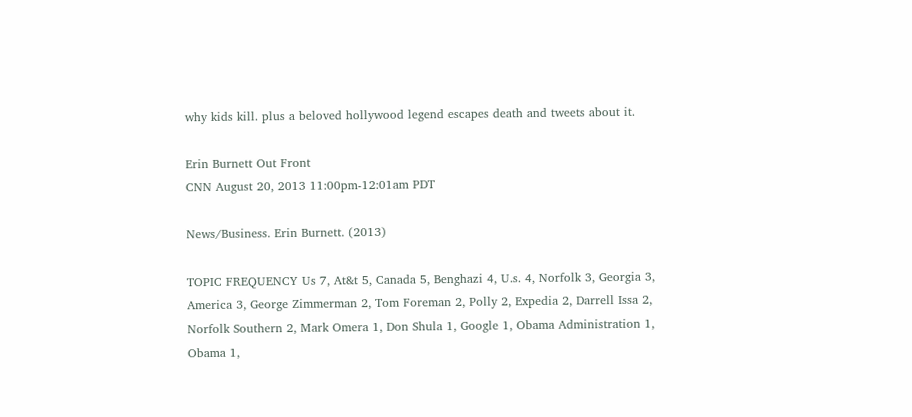why kids kill. plus a beloved hollywood legend escapes death and tweets about it.

Erin Burnett Out Front
CNN August 20, 2013 11:00pm-12:01am PDT

News/Business. Erin Burnett. (2013)

TOPIC FREQUENCY Us 7, At&t 5, Canada 5, Benghazi 4, U.s. 4, Norfolk 3, Georgia 3, America 3, George Zimmerman 2, Tom Foreman 2, Polly 2, Expedia 2, Darrell Issa 2, Norfolk Southern 2, Mark Omera 1, Don Shula 1, Google 1, Obama Administration 1, Obama 1,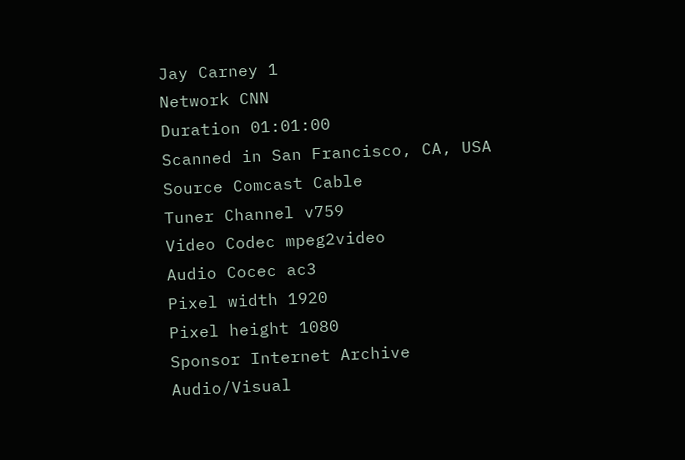Jay Carney 1
Network CNN
Duration 01:01:00
Scanned in San Francisco, CA, USA
Source Comcast Cable
Tuner Channel v759
Video Codec mpeg2video
Audio Cocec ac3
Pixel width 1920
Pixel height 1080
Sponsor Internet Archive
Audio/Visual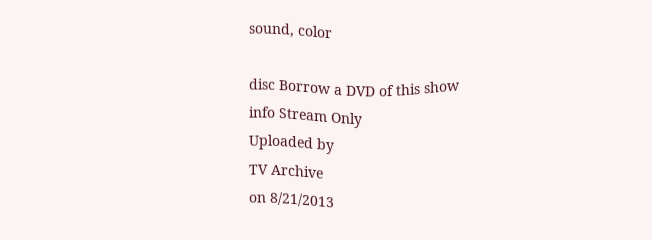sound, color

disc Borrow a DVD of this show
info Stream Only
Uploaded by
TV Archive
on 8/21/2013